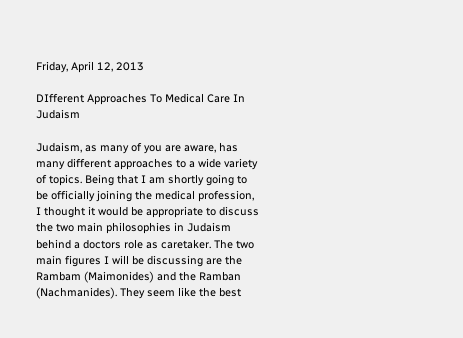Friday, April 12, 2013

DIfferent Approaches To Medical Care In Judaism

Judaism, as many of you are aware, has many different approaches to a wide variety of topics. Being that I am shortly going to be officially joining the medical profession, I thought it would be appropriate to discuss the two main philosophies in Judaism behind a doctors role as caretaker. The two main figures I will be discussing are the Rambam (Maimonides) and the Ramban (Nachmanides). They seem like the best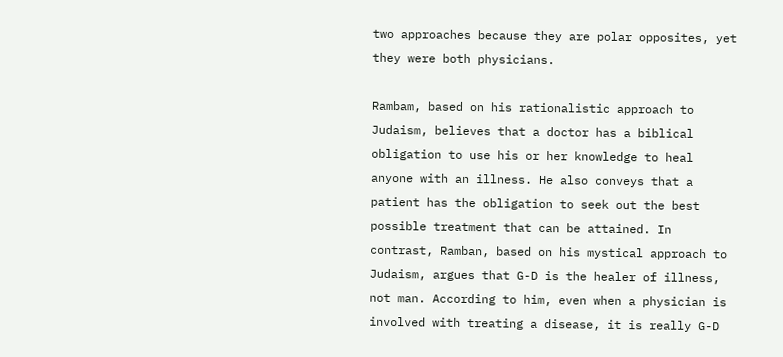two approaches because they are polar opposites, yet they were both physicians.

Rambam, based on his rationalistic approach to Judaism, believes that a doctor has a biblical obligation to use his or her knowledge to heal anyone with an illness. He also conveys that a patient has the obligation to seek out the best possible treatment that can be attained. In contrast, Ramban, based on his mystical approach to Judaism, argues that G-D is the healer of illness, not man. According to him, even when a physician is involved with treating a disease, it is really G-D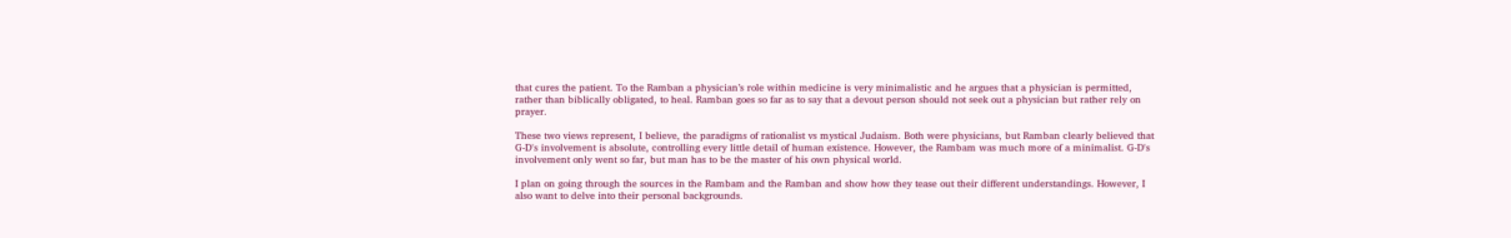that cures the patient. To the Ramban a physician’s role within medicine is very minimalistic and he argues that a physician is permitted, rather than biblically obligated, to heal. Ramban goes so far as to say that a devout person should not seek out a physician but rather rely on prayer.

These two views represent, I believe, the paradigms of rationalist vs mystical Judaism. Both were physicians, but Ramban clearly believed that G-D's involvement is absolute, controlling every little detail of human existence. However, the Rambam was much more of a minimalist. G-D's involvement only went so far, but man has to be the master of his own physical world.

I plan on going through the sources in the Rambam and the Ramban and show how they tease out their different understandings. However, I also want to delve into their personal backgrounds.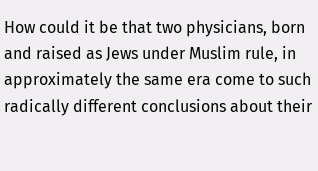How could it be that two physicians, born and raised as Jews under Muslim rule, in approximately the same era come to such radically different conclusions about their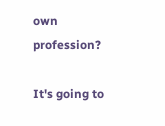own profession?

It's going to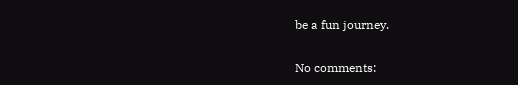be a fun journey.

No comments: